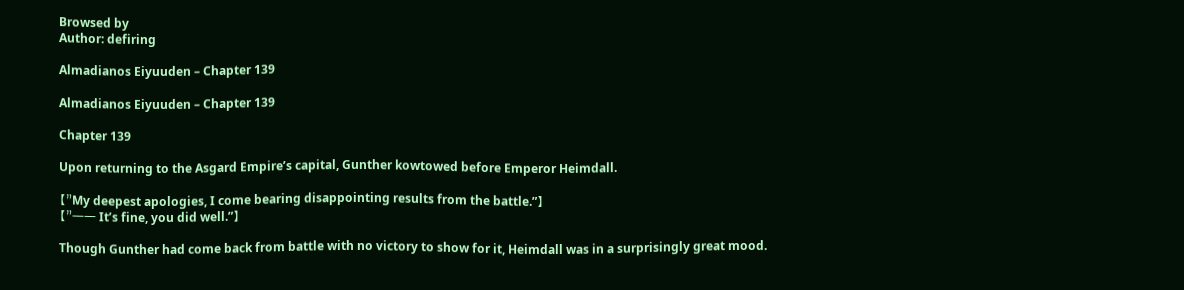Browsed by
Author: defiring

Almadianos Eiyuuden – Chapter 139

Almadianos Eiyuuden – Chapter 139

Chapter 139

Upon returning to the Asgard Empire’s capital, Gunther kowtowed before Emperor Heimdall.

【”My deepest apologies, I come bearing disappointing results from the battle.”】
【”―― It’s fine, you did well.”】

Though Gunther had come back from battle with no victory to show for it, Heimdall was in a surprisingly great mood.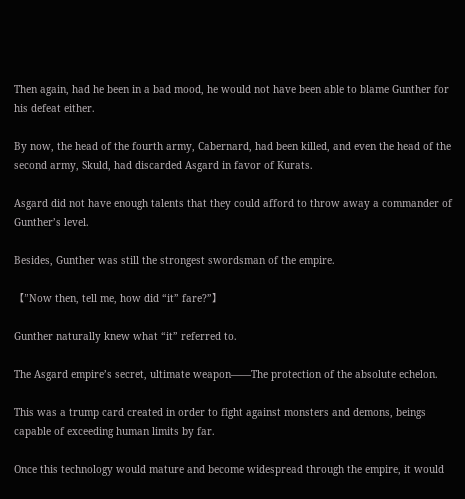Then again, had he been in a bad mood, he would not have been able to blame Gunther for his defeat either.

By now, the head of the fourth army, Cabernard, had been killed, and even the head of the second army, Skuld, had discarded Asgard in favor of Kurats.

Asgard did not have enough talents that they could afford to throw away a commander of Gunther’s level.

Besides, Gunther was still the strongest swordsman of the empire.

【”Now then, tell me, how did “it” fare?”】

Gunther naturally knew what “it” referred to.

The Asgard empire’s secret, ultimate weapon――The protection of the absolute echelon.

This was a trump card created in order to fight against monsters and demons, beings capable of exceeding human limits by far.

Once this technology would mature and become widespread through the empire, it would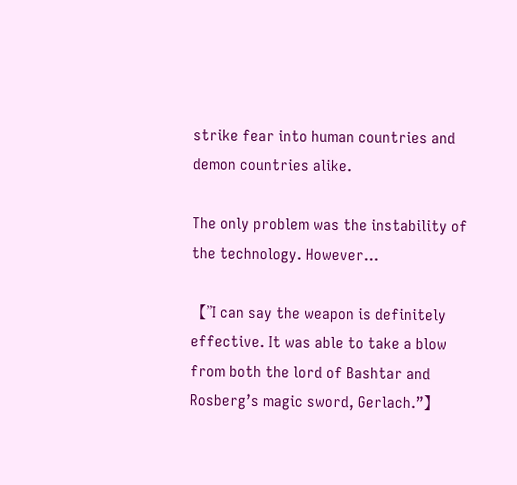strike fear into human countries and demon countries alike.

The only problem was the instability of the technology. However…

【”I can say the weapon is definitely effective. It was able to take a blow from both the lord of Bashtar and Rosberg’s magic sword, Gerlach.”】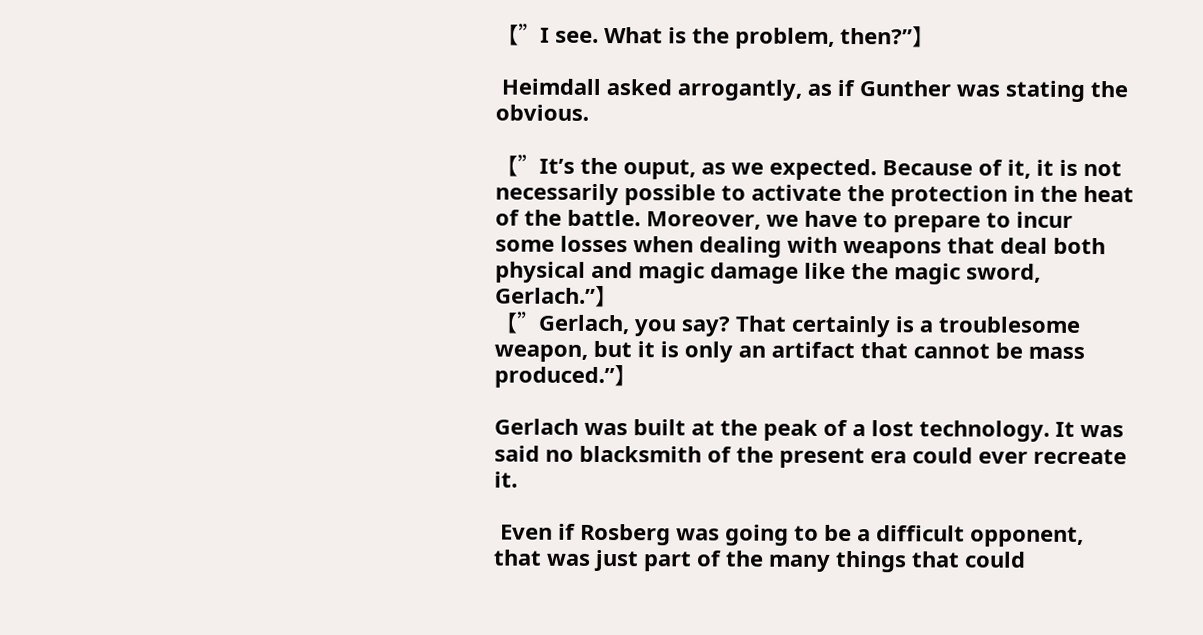【”I see. What is the problem, then?”】

 Heimdall asked arrogantly, as if Gunther was stating the obvious.

【”It’s the ouput, as we expected. Because of it, it is not necessarily possible to activate the protection in the heat of the battle. Moreover, we have to prepare to incur some losses when dealing with weapons that deal both physical and magic damage like the magic sword, Gerlach.”】
【”Gerlach, you say? That certainly is a troublesome weapon, but it is only an artifact that cannot be mass produced.”】

Gerlach was built at the peak of a lost technology. It was said no blacksmith of the present era could ever recreate it.

 Even if Rosberg was going to be a difficult opponent, that was just part of the many things that could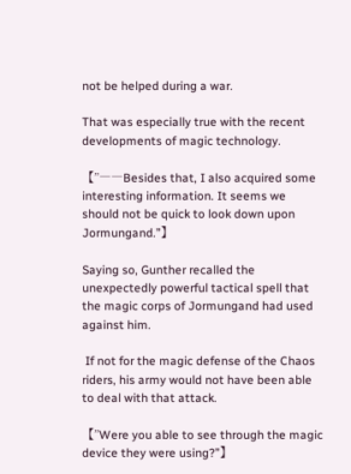not be helped during a war.

That was especially true with the recent developments of magic technology.

【”――Besides that, I also acquired some interesting information. It seems we should not be quick to look down upon Jormungand.”】

Saying so, Gunther recalled the unexpectedly powerful tactical spell that the magic corps of Jormungand had used against him.

 If not for the magic defense of the Chaos riders, his army would not have been able to deal with that attack.

【”Were you able to see through the magic device they were using?”】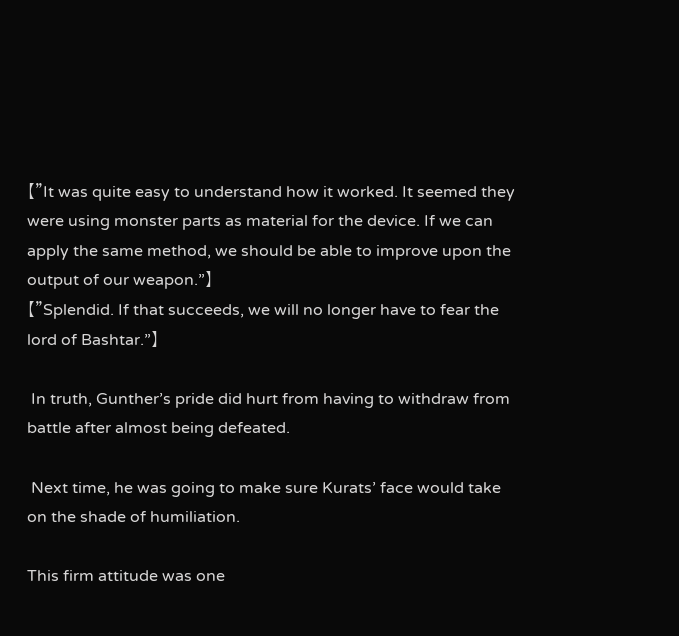【”It was quite easy to understand how it worked. It seemed they were using monster parts as material for the device. If we can apply the same method, we should be able to improve upon the output of our weapon.”】
【”Splendid. If that succeeds, we will no longer have to fear the lord of Bashtar.”】

 In truth, Gunther’s pride did hurt from having to withdraw from battle after almost being defeated.

 Next time, he was going to make sure Kurats’ face would take on the shade of humiliation.

This firm attitude was one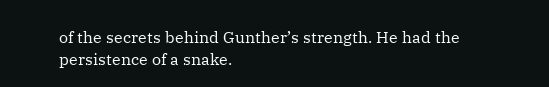of the secrets behind Gunther’s strength. He had the persistence of a snake.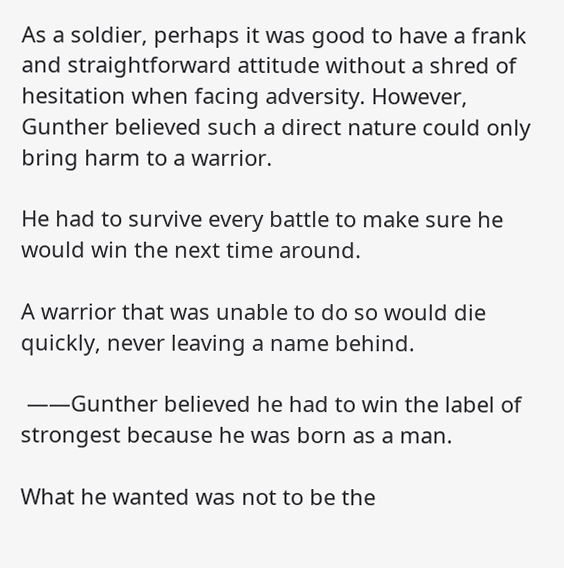As a soldier, perhaps it was good to have a frank and straightforward attitude without a shred of hesitation when facing adversity. However, Gunther believed such a direct nature could only bring harm to a warrior.

He had to survive every battle to make sure he would win the next time around.

A warrior that was unable to do so would die quickly, never leaving a name behind.

 ――Gunther believed he had to win the label of strongest because he was born as a man.

What he wanted was not to be the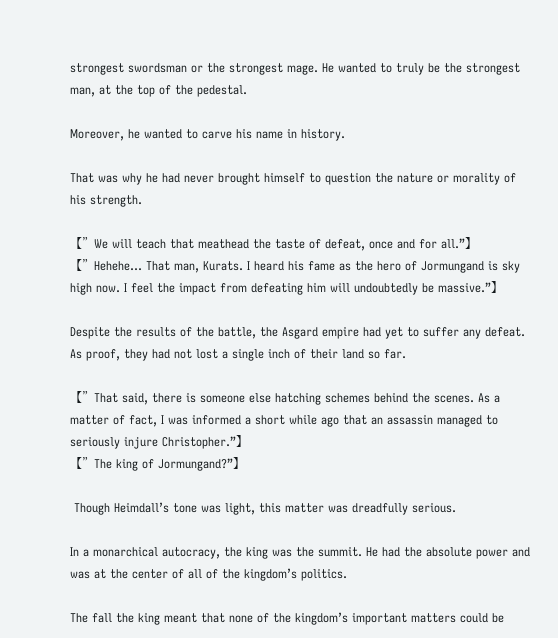strongest swordsman or the strongest mage. He wanted to truly be the strongest man, at the top of the pedestal.

Moreover, he wanted to carve his name in history.

That was why he had never brought himself to question the nature or morality of his strength.

【”We will teach that meathead the taste of defeat, once and for all.”】
【”Hehehe… That man, Kurats. I heard his fame as the hero of Jormungand is sky high now. I feel the impact from defeating him will undoubtedly be massive.”】

Despite the results of the battle, the Asgard empire had yet to suffer any defeat. As proof, they had not lost a single inch of their land so far.

【”That said, there is someone else hatching schemes behind the scenes. As a matter of fact, I was informed a short while ago that an assassin managed to seriously injure Christopher.”】
【”The king of Jormungand?”】

 Though Heimdall’s tone was light, this matter was dreadfully serious.

In a monarchical autocracy, the king was the summit. He had the absolute power and was at the center of all of the kingdom’s politics.

The fall the king meant that none of the kingdom’s important matters could be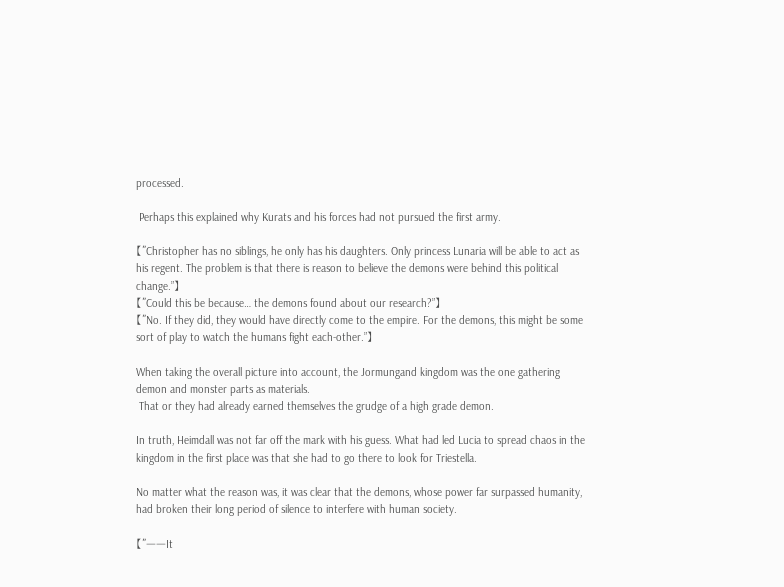processed.

 Perhaps this explained why Kurats and his forces had not pursued the first army.

【”Christopher has no siblings, he only has his daughters. Only princess Lunaria will be able to act as his regent. The problem is that there is reason to believe the demons were behind this political change.”】
【”Could this be because… the demons found about our research?”】
【”No. If they did, they would have directly come to the empire. For the demons, this might be some sort of play to watch the humans fight each-other.”】

When taking the overall picture into account, the Jormungand kingdom was the one gathering demon and monster parts as materials.
 That or they had already earned themselves the grudge of a high grade demon.

In truth, Heimdall was not far off the mark with his guess. What had led Lucia to spread chaos in the kingdom in the first place was that she had to go there to look for Triestella.

No matter what the reason was, it was clear that the demons, whose power far surpassed humanity, had broken their long period of silence to interfere with human society.

【”――It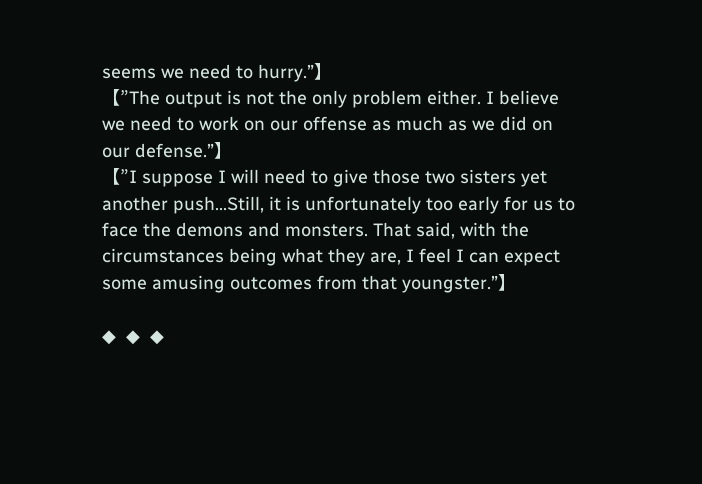seems we need to hurry.”】
【”The output is not the only problem either. I believe we need to work on our offense as much as we did on our defense.”】
【”I suppose I will need to give those two sisters yet another push…Still, it is unfortunately too early for us to face the demons and monsters. That said, with the circumstances being what they are, I feel I can expect some amusing outcomes from that youngster.”】

◆  ◆  ◆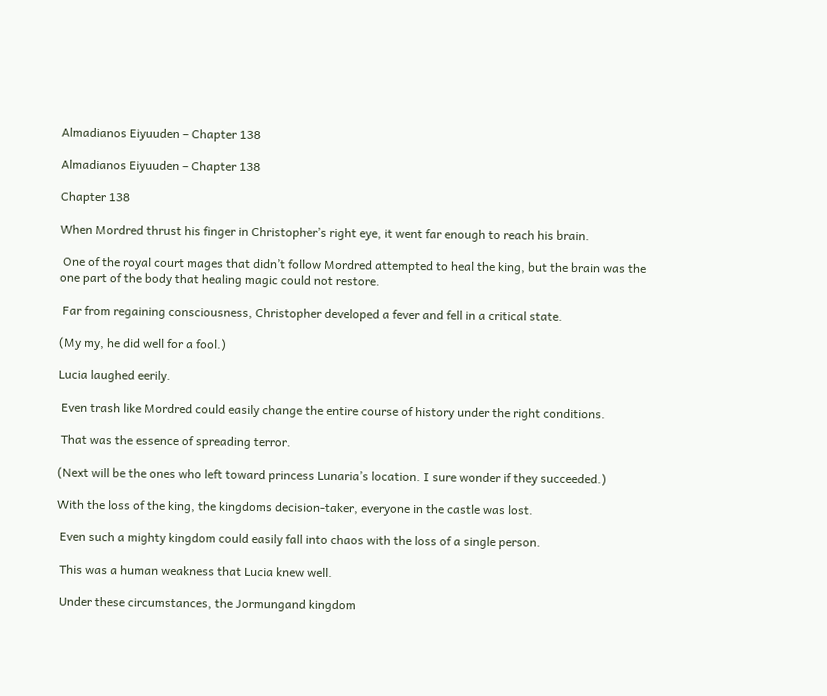Almadianos Eiyuuden – Chapter 138

Almadianos Eiyuuden – Chapter 138

Chapter 138

When Mordred thrust his finger in Christopher’s right eye, it went far enough to reach his brain.

 One of the royal court mages that didn’t follow Mordred attempted to heal the king, but the brain was the one part of the body that healing magic could not restore.

 Far from regaining consciousness, Christopher developed a fever and fell in a critical state.

(My my, he did well for a fool.)

Lucia laughed eerily.

 Even trash like Mordred could easily change the entire course of history under the right conditions.

 That was the essence of spreading terror.

(Next will be the ones who left toward princess Lunaria’s location. I sure wonder if they succeeded.)

With the loss of the king, the kingdoms decision-taker, everyone in the castle was lost.

 Even such a mighty kingdom could easily fall into chaos with the loss of a single person.

 This was a human weakness that Lucia knew well.

 Under these circumstances, the Jormungand kingdom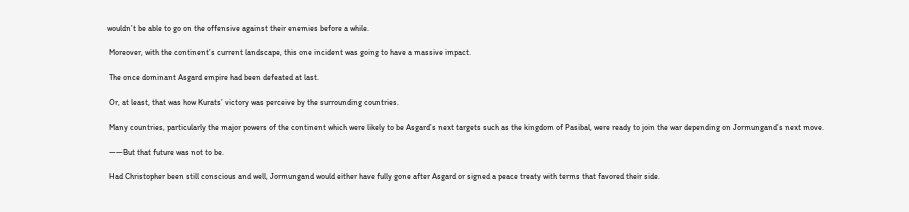wouldn’t be able to go on the offensive against their enemies before a while.

 Moreover, with the continent’s current landscape, this one incident was going to have a massive impact.

 The once dominant Asgard empire had been defeated at last.

 Or, at least, that was how Kurats’ victory was perceive by the surrounding countries.

 Many countries, particularly the major powers of the continent which were likely to be Asgard’s next targets such as the kingdom of Pasibal, were ready to join the war depending on Jormungand’s next move.

 ――But that future was not to be.

 Had Christopher been still conscious and well, Jormungand would either have fully gone after Asgard or signed a peace treaty with terms that favored their side.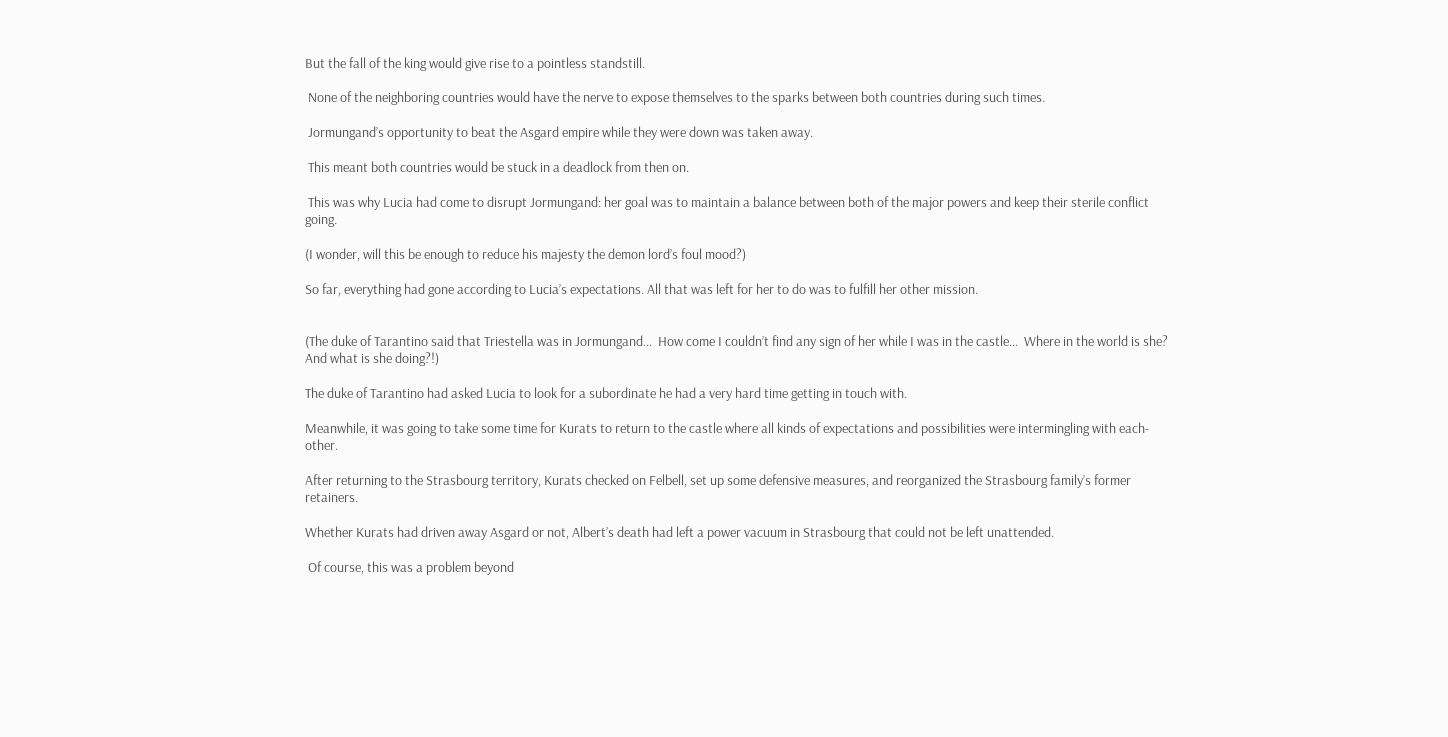But the fall of the king would give rise to a pointless standstill.

 None of the neighboring countries would have the nerve to expose themselves to the sparks between both countries during such times.

 Jormungand’s opportunity to beat the Asgard empire while they were down was taken away.

 This meant both countries would be stuck in a deadlock from then on.

 This was why Lucia had come to disrupt Jormungand: her goal was to maintain a balance between both of the major powers and keep their sterile conflict going.

(I wonder, will this be enough to reduce his majesty the demon lord’s foul mood?)

So far, everything had gone according to Lucia’s expectations. All that was left for her to do was to fulfill her other mission.


(The duke of Tarantino said that Triestella was in Jormungand…  How come I couldn’t find any sign of her while I was in the castle…  Where in the world is she?  And what is she doing?!)

The duke of Tarantino had asked Lucia to look for a subordinate he had a very hard time getting in touch with.

Meanwhile, it was going to take some time for Kurats to return to the castle where all kinds of expectations and possibilities were intermingling with each-other.

After returning to the Strasbourg territory, Kurats checked on Felbell, set up some defensive measures, and reorganized the Strasbourg family’s former retainers.

Whether Kurats had driven away Asgard or not, Albert’s death had left a power vacuum in Strasbourg that could not be left unattended.

 Of course, this was a problem beyond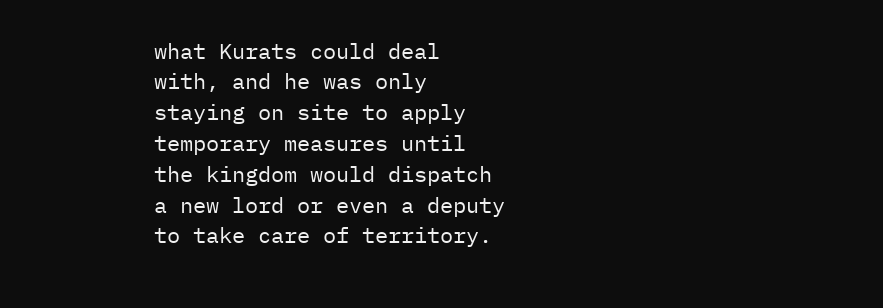what Kurats could deal with, and he was only staying on site to apply temporary measures until the kingdom would dispatch a new lord or even a deputy to take care of territory.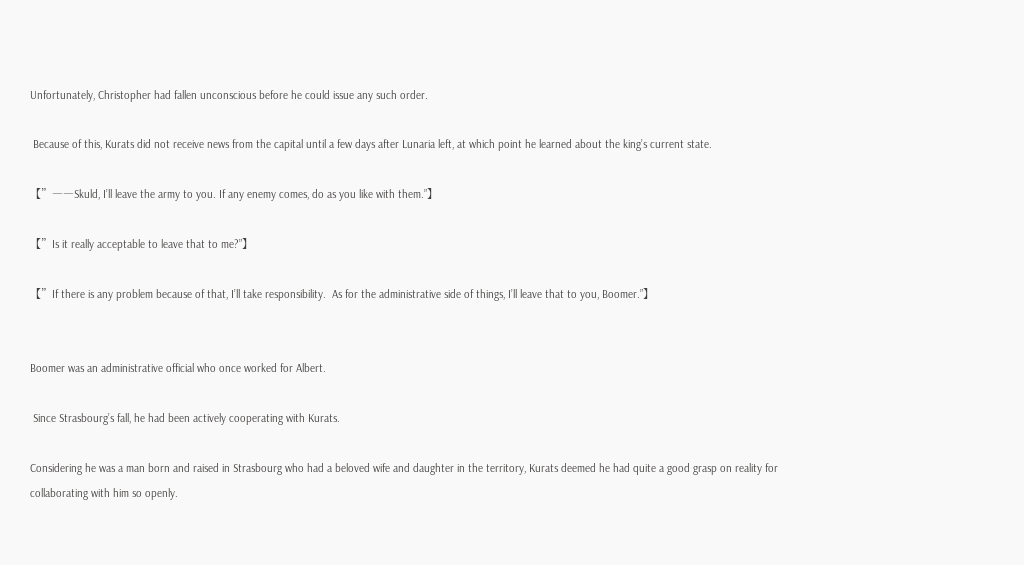Unfortunately, Christopher had fallen unconscious before he could issue any such order.

 Because of this, Kurats did not receive news from the capital until a few days after Lunaria left, at which point he learned about the king’s current state.

【”――Skuld, I’ll leave the army to you. If any enemy comes, do as you like with them.”】

【”Is it really acceptable to leave that to me?”】

【”If there is any problem because of that, I’ll take responsibility.  As for the administrative side of things, I’ll leave that to you, Boomer.”】


Boomer was an administrative official who once worked for Albert.

 Since Strasbourg’s fall, he had been actively cooperating with Kurats.

Considering he was a man born and raised in Strasbourg who had a beloved wife and daughter in the territory, Kurats deemed he had quite a good grasp on reality for collaborating with him so openly.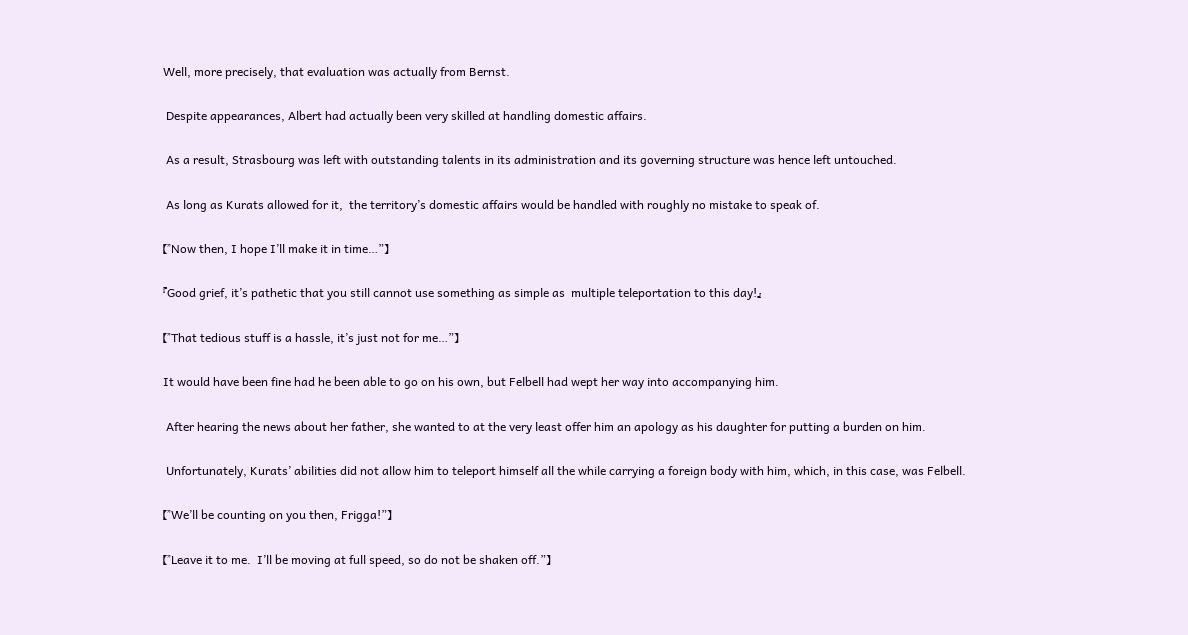Well, more precisely, that evaluation was actually from Bernst.

 Despite appearances, Albert had actually been very skilled at handling domestic affairs.

 As a result, Strasbourg was left with outstanding talents in its administration and its governing structure was hence left untouched.

 As long as Kurats allowed for it,  the territory’s domestic affairs would be handled with roughly no mistake to speak of.

【”Now then, I hope I’ll make it in time…”】

『Good grief, it’s pathetic that you still cannot use something as simple as  multiple teleportation to this day!』

【”That tedious stuff is a hassle, it’s just not for me…”】

It would have been fine had he been able to go on his own, but Felbell had wept her way into accompanying him.

 After hearing the news about her father, she wanted to at the very least offer him an apology as his daughter for putting a burden on him.

 Unfortunately, Kurats’ abilities did not allow him to teleport himself all the while carrying a foreign body with him, which, in this case, was Felbell.

【”We’ll be counting on you then, Frigga!”】

【”Leave it to me.  I’ll be moving at full speed, so do not be shaken off.”】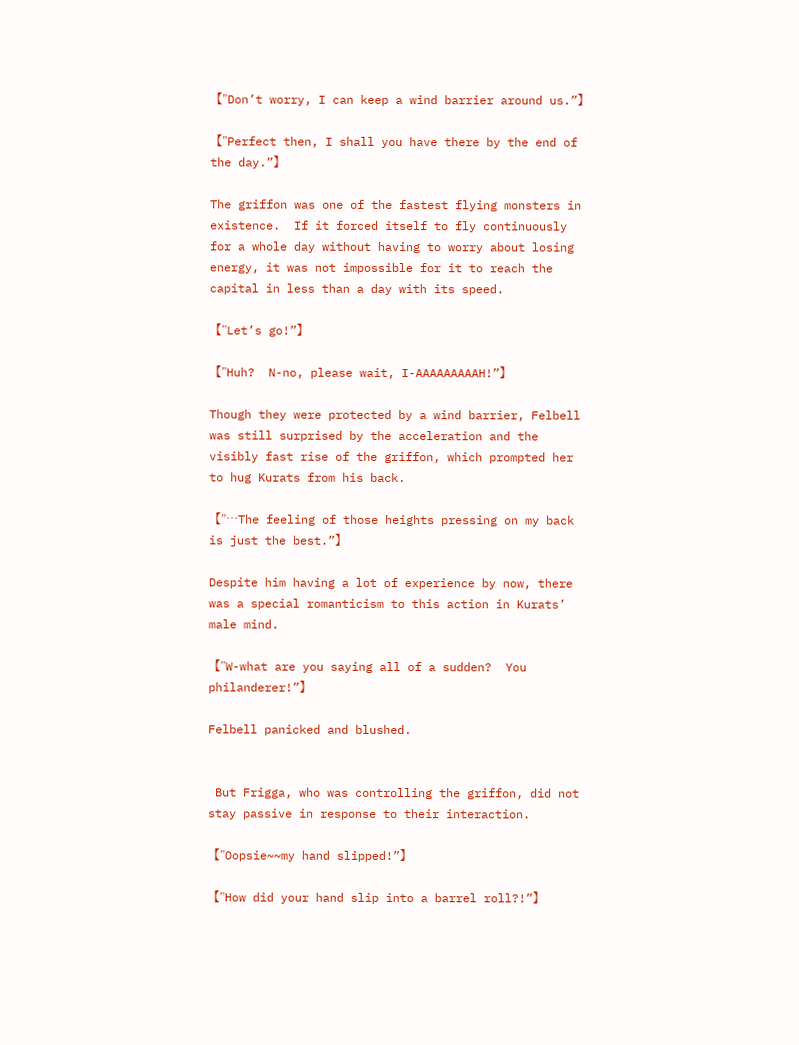【”Don’t worry, I can keep a wind barrier around us.”】

【”Perfect then, I shall you have there by the end of the day.”】

The griffon was one of the fastest flying monsters in existence.  If it forced itself to fly continuously for a whole day without having to worry about losing energy, it was not impossible for it to reach the capital in less than a day with its speed.

【”Let’s go!”】

【”Huh?  N-no, please wait, I-AAAAAAAAAH!”】

Though they were protected by a wind barrier, Felbell was still surprised by the acceleration and the visibly fast rise of the griffon, which prompted her to hug Kurats from his back.

【”…The feeling of those heights pressing on my back is just the best.”】

Despite him having a lot of experience by now, there was a special romanticism to this action in Kurats’ male mind.

【”W-what are you saying all of a sudden?  You philanderer!”】

Felbell panicked and blushed.


 But Frigga, who was controlling the griffon, did not stay passive in response to their interaction.

【”Oopsie~~my hand slipped!”】

【”How did your hand slip into a barrel roll?!”】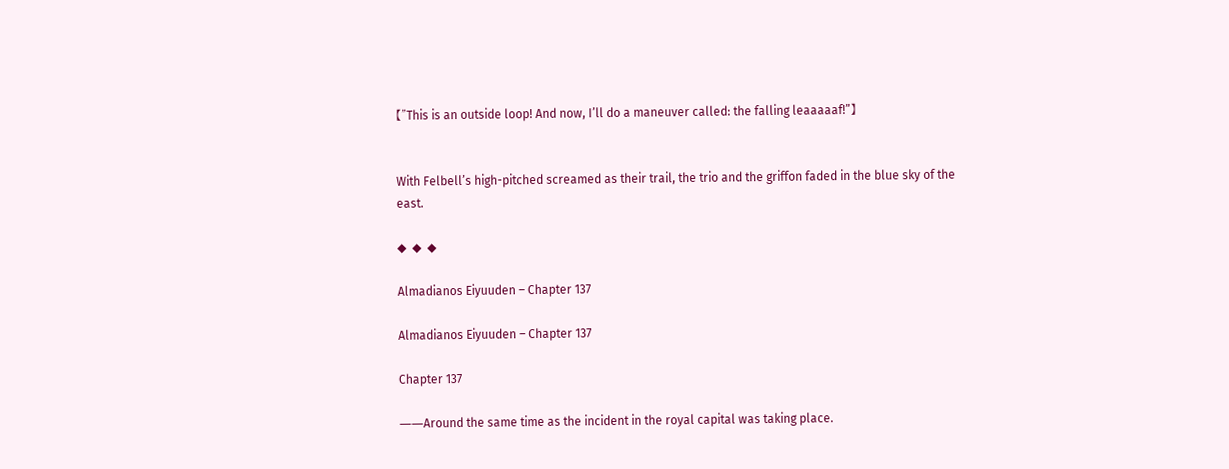【”This is an outside loop! And now, I’ll do a maneuver called: the falling leaaaaaf!”】


With Felbell’s high-pitched screamed as their trail, the trio and the griffon faded in the blue sky of the east.

◆  ◆  ◆

Almadianos Eiyuuden – Chapter 137

Almadianos Eiyuuden – Chapter 137

Chapter 137

――Around the same time as the incident in the royal capital was taking place.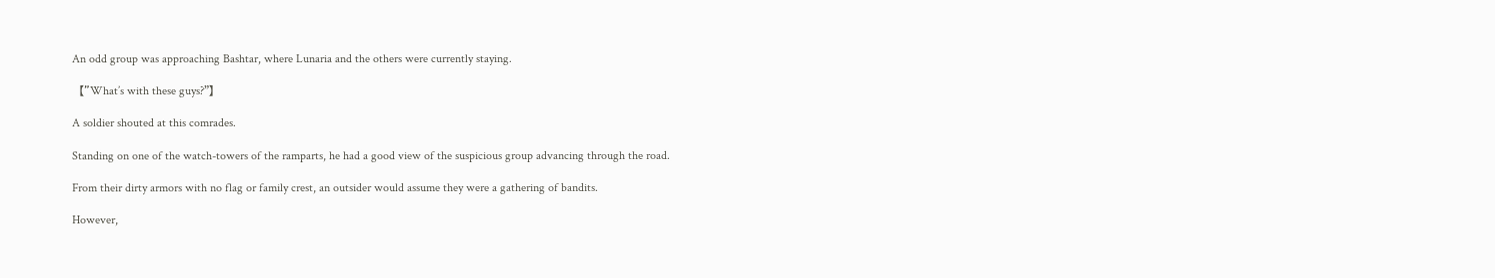An odd group was approaching Bashtar, where Lunaria and the others were currently staying.

【”What’s with these guys?”】

A soldier shouted at this comrades.

Standing on one of the watch-towers of the ramparts, he had a good view of the suspicious group advancing through the road.

From their dirty armors with no flag or family crest, an outsider would assume they were a gathering of bandits.

However,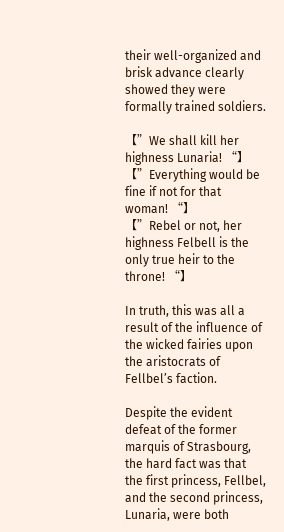their well-organized and brisk advance clearly showed they were formally trained soldiers.

【”We shall kill her highness Lunaria! “】
【”Everything would be fine if not for that woman! “】
【”Rebel or not, her highness Felbell is the only true heir to the throne! “】

In truth, this was all a result of the influence of the wicked fairies upon the aristocrats of Fellbel’s faction.

Despite the evident defeat of the former marquis of Strasbourg, the hard fact was that the first princess, Fellbel, and the second princess, Lunaria, were both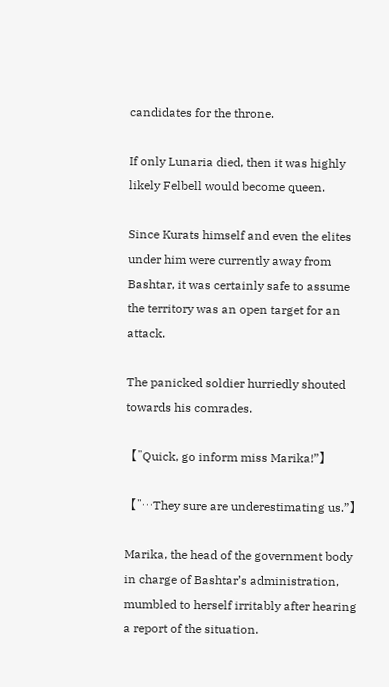candidates for the throne.

If only Lunaria died, then it was highly likely Felbell would become queen.

Since Kurats himself and even the elites under him were currently away from Bashtar, it was certainly safe to assume the territory was an open target for an attack.

The panicked soldier hurriedly shouted towards his comrades.

【”Quick, go inform miss Marika!”】

【”…They sure are underestimating us.”】

Marika, the head of the government body in charge of Bashtar’s administration, mumbled to herself irritably after hearing a report of the situation.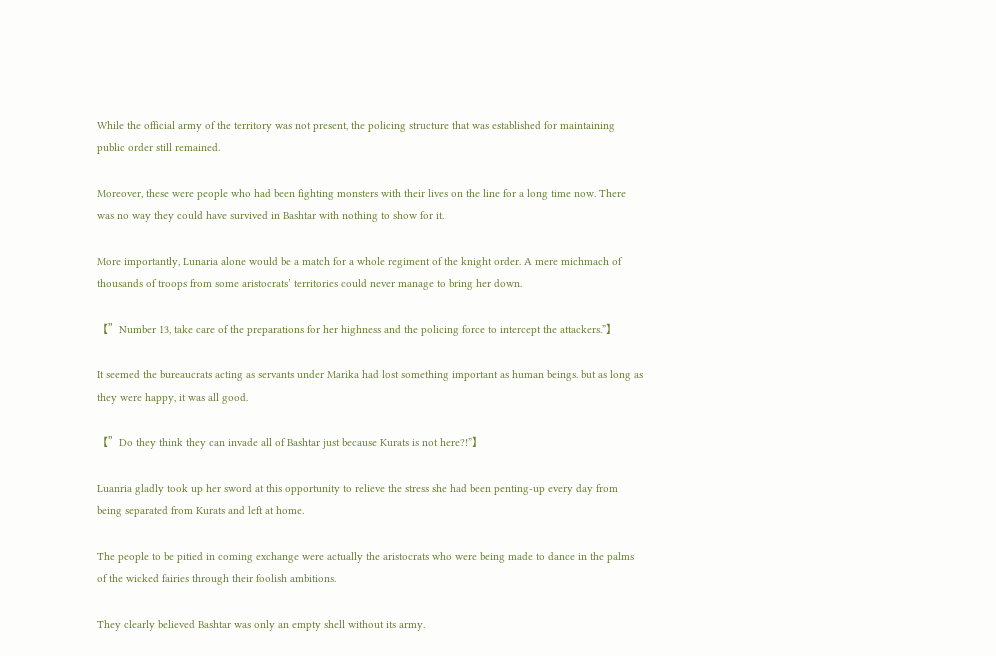While the official army of the territory was not present, the policing structure that was established for maintaining public order still remained.

Moreover, these were people who had been fighting monsters with their lives on the line for a long time now. There was no way they could have survived in Bashtar with nothing to show for it.

More importantly, Lunaria alone would be a match for a whole regiment of the knight order. A mere michmach of thousands of troops from some aristocrats’ territories could never manage to bring her down.

【”Number 13, take care of the preparations for her highness and the policing force to intercept the attackers.”】

It seemed the bureaucrats acting as servants under Marika had lost something important as human beings. but as long as they were happy, it was all good.

【”Do they think they can invade all of Bashtar just because Kurats is not here?!”】

Luanria gladly took up her sword at this opportunity to relieve the stress she had been penting-up every day from being separated from Kurats and left at home.

The people to be pitied in coming exchange were actually the aristocrats who were being made to dance in the palms of the wicked fairies through their foolish ambitions.

They clearly believed Bashtar was only an empty shell without its army.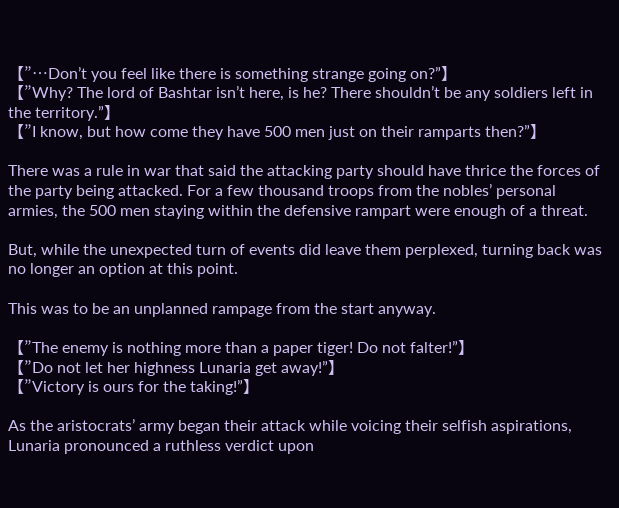【”…Don’t you feel like there is something strange going on?”】
【”Why? The lord of Bashtar isn’t here, is he? There shouldn’t be any soldiers left in the territory.”】
【”I know, but how come they have 500 men just on their ramparts then?”】

There was a rule in war that said the attacking party should have thrice the forces of the party being attacked. For a few thousand troops from the nobles’ personal armies, the 500 men staying within the defensive rampart were enough of a threat.

But, while the unexpected turn of events did leave them perplexed, turning back was no longer an option at this point.

This was to be an unplanned rampage from the start anyway.

【”The enemy is nothing more than a paper tiger! Do not falter!”】
【”Do not let her highness Lunaria get away!”】
【”Victory is ours for the taking!”】

As the aristocrats’ army began their attack while voicing their selfish aspirations, Lunaria pronounced a ruthless verdict upon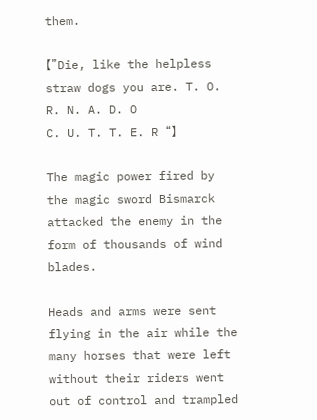them.

【”Die, like the helpless straw dogs you are. T. O. R. N. A. D. O
C. U. T. T. E. R “】

The magic power fired by the magic sword Bismarck attacked the enemy in the form of thousands of wind blades.

Heads and arms were sent flying in the air while the many horses that were left without their riders went out of control and trampled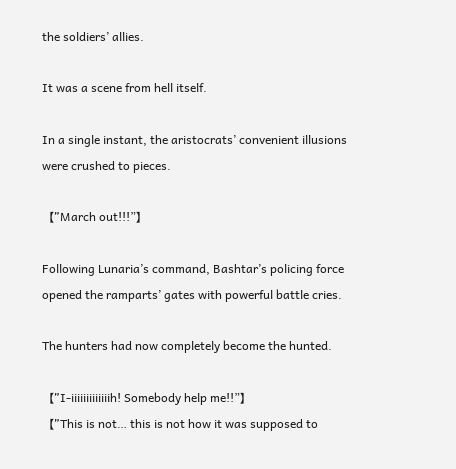the soldiers’ allies.

It was a scene from hell itself.

In a single instant, the aristocrats’ convenient illusions were crushed to pieces.

【”March out!!!”】

Following Lunaria’s command, Bashtar’s policing force opened the ramparts’ gates with powerful battle cries.

The hunters had now completely become the hunted.

【”I-iiiiiiiiiiiiih! Somebody help me!!”】
【”This is not… this is not how it was supposed to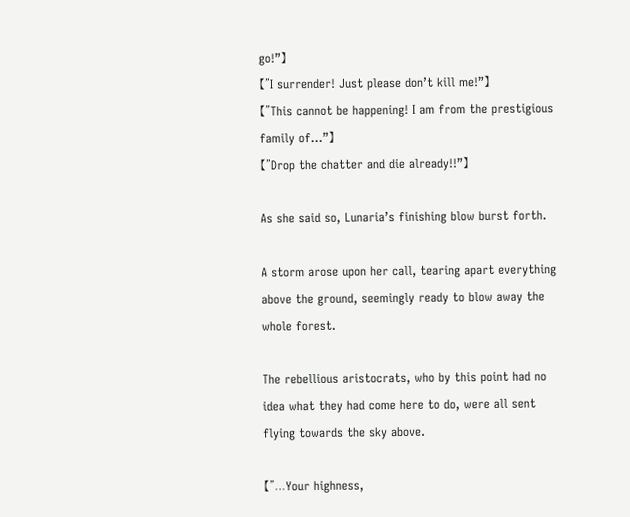go!”】
【”I surrender! Just please don’t kill me!”】
【”This cannot be happening! I am from the prestigious family of…”】
【”Drop the chatter and die already!!”】

As she said so, Lunaria’s finishing blow burst forth.

A storm arose upon her call, tearing apart everything above the ground, seemingly ready to blow away the whole forest.

The rebellious aristocrats, who by this point had no idea what they had come here to do, were all sent flying towards the sky above.

【”…Your highness,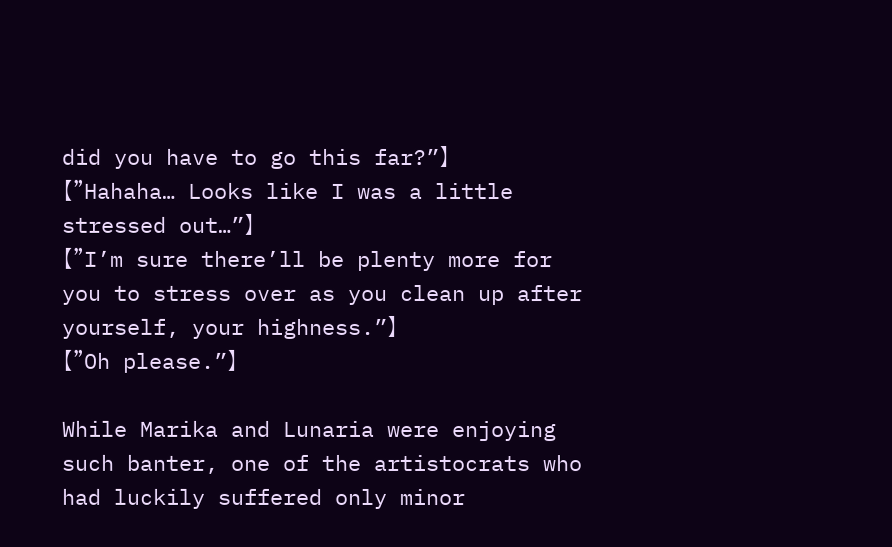did you have to go this far?”】
【”Hahaha… Looks like I was a little stressed out…”】
【”I’m sure there’ll be plenty more for you to stress over as you clean up after yourself, your highness.”】
【”Oh please.”】

While Marika and Lunaria were enjoying such banter, one of the artistocrats who had luckily suffered only minor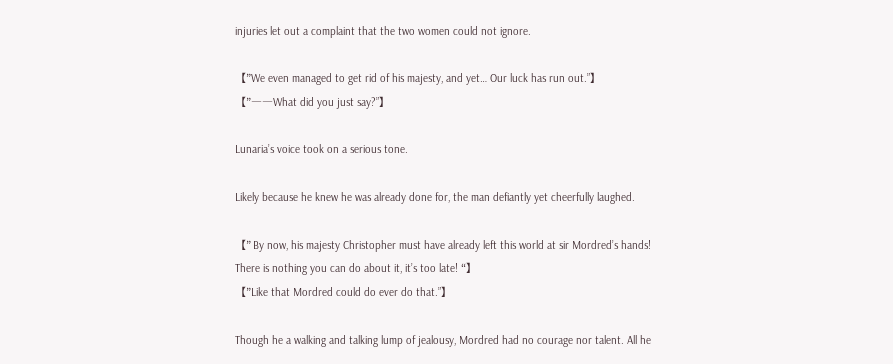injuries let out a complaint that the two women could not ignore.

【”We even managed to get rid of his majesty, and yet… Our luck has run out.”】
【”――What did you just say?”】

Lunaria’s voice took on a serious tone.

Likely because he knew he was already done for, the man defiantly yet cheerfully laughed.

【” By now, his majesty Christopher must have already left this world at sir Mordred’s hands! There is nothing you can do about it, it’s too late! “】
【”Like that Mordred could do ever do that.”】

Though he a walking and talking lump of jealousy, Mordred had no courage nor talent. All he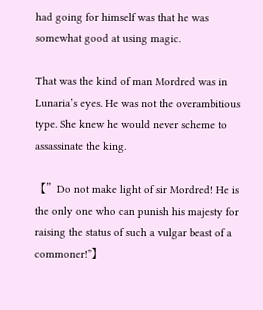had going for himself was that he was somewhat good at using magic.

That was the kind of man Mordred was in Lunaria’s eyes. He was not the overambitious type. She knew he would never scheme to assassinate the king.

【”Do not make light of sir Mordred! He is the only one who can punish his majesty for raising the status of such a vulgar beast of a commoner!”】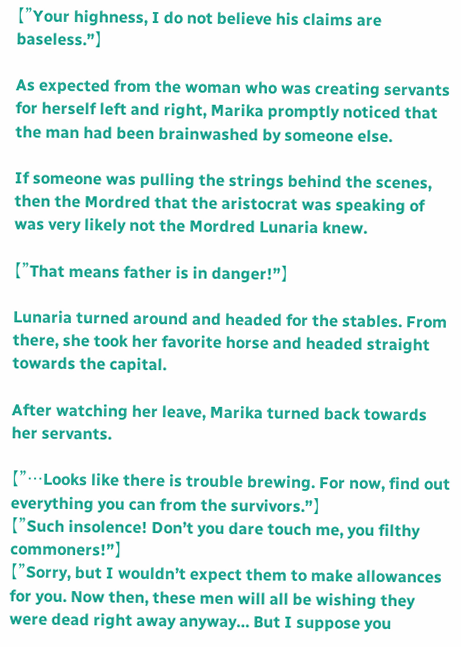【”Your highness, I do not believe his claims are baseless.”】

As expected from the woman who was creating servants for herself left and right, Marika promptly noticed that the man had been brainwashed by someone else.

If someone was pulling the strings behind the scenes, then the Mordred that the aristocrat was speaking of was very likely not the Mordred Lunaria knew.

【”That means father is in danger!”】

Lunaria turned around and headed for the stables. From there, she took her favorite horse and headed straight towards the capital.

After watching her leave, Marika turned back towards her servants.

【”…Looks like there is trouble brewing. For now, find out everything you can from the survivors.”】
【”Such insolence! Don’t you dare touch me, you filthy commoners!”】
【”Sorry, but I wouldn’t expect them to make allowances for you. Now then, these men will all be wishing they were dead right away anyway… But I suppose you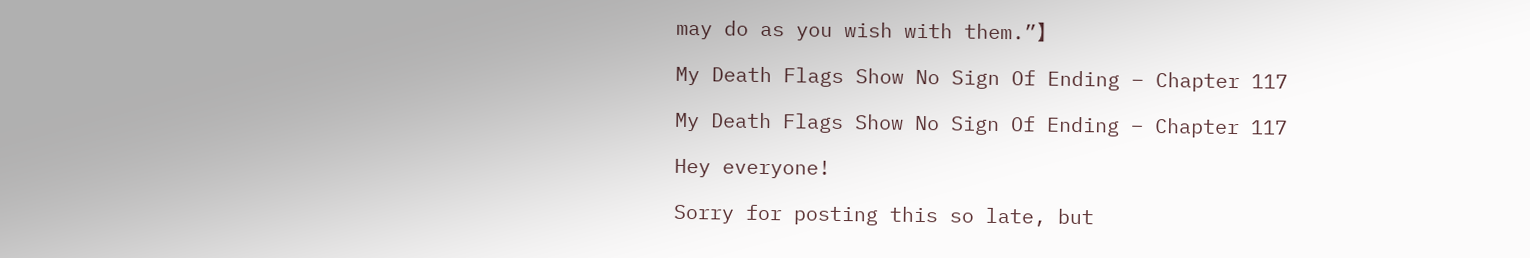may do as you wish with them.”】

My Death Flags Show No Sign Of Ending – Chapter 117

My Death Flags Show No Sign Of Ending – Chapter 117

Hey everyone!

Sorry for posting this so late, but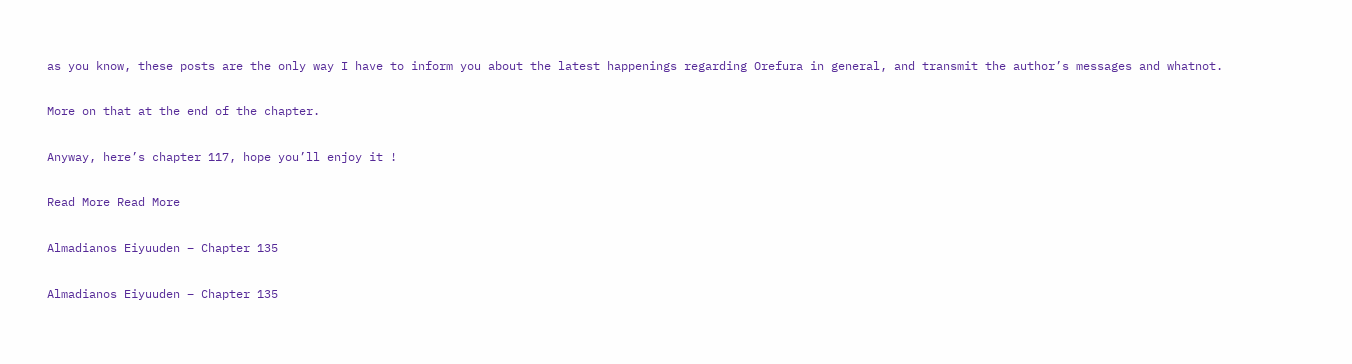as you know, these posts are the only way I have to inform you about the latest happenings regarding Orefura in general, and transmit the author’s messages and whatnot.

More on that at the end of the chapter.

Anyway, here’s chapter 117, hope you’ll enjoy it !

Read More Read More

Almadianos Eiyuuden – Chapter 135

Almadianos Eiyuuden – Chapter 135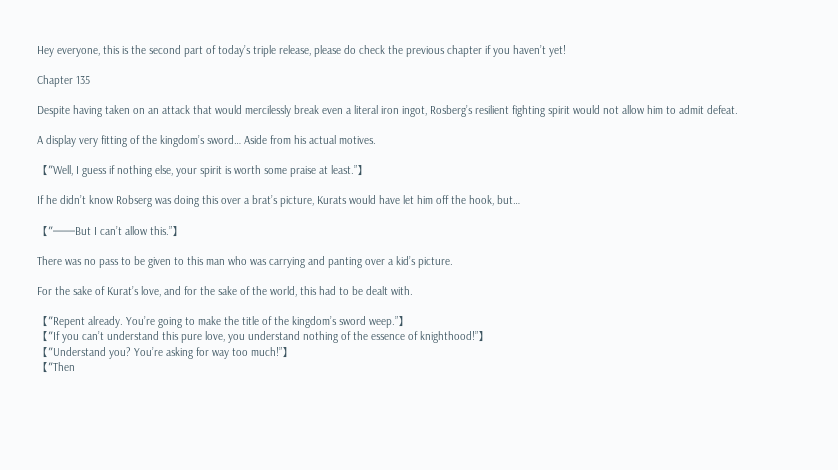Hey everyone, this is the second part of today’s triple release, please do check the previous chapter if you haven’t yet!

Chapter 135

Despite having taken on an attack that would mercilessly break even a literal iron ingot, Rosberg’s resilient fighting spirit would not allow him to admit defeat.

A display very fitting of the kingdom’s sword… Aside from his actual motives.

【”Well, I guess if nothing else, your spirit is worth some praise at least.”】

If he didn’t know Robserg was doing this over a brat’s picture, Kurats would have let him off the hook, but…

【”――But I can’t allow this.”】

There was no pass to be given to this man who was carrying and panting over a kid’s picture.

For the sake of Kurat’s love, and for the sake of the world, this had to be dealt with.

【”Repent already. You’re going to make the title of the kingdom’s sword weep.”】
【”If you can’t understand this pure love, you understand nothing of the essence of knighthood!”】
【”Understand you? You’re asking for way too much!”】
【”Then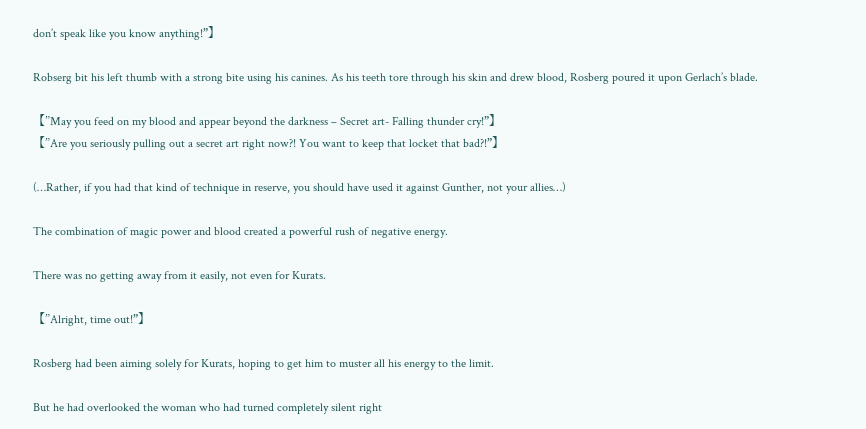don’t speak like you know anything!”】

Robserg bit his left thumb with a strong bite using his canines. As his teeth tore through his skin and drew blood, Rosberg poured it upon Gerlach’s blade.

【”May you feed on my blood and appear beyond the darkness – Secret art- Falling thunder cry!”】
【”Are you seriously pulling out a secret art right now?! You want to keep that locket that bad?!”】

(…Rather, if you had that kind of technique in reserve, you should have used it against Gunther, not your allies…)

The combination of magic power and blood created a powerful rush of negative energy.

There was no getting away from it easily, not even for Kurats.

【”Alright, time out!”】

Rosberg had been aiming solely for Kurats, hoping to get him to muster all his energy to the limit.

But he had overlooked the woman who had turned completely silent right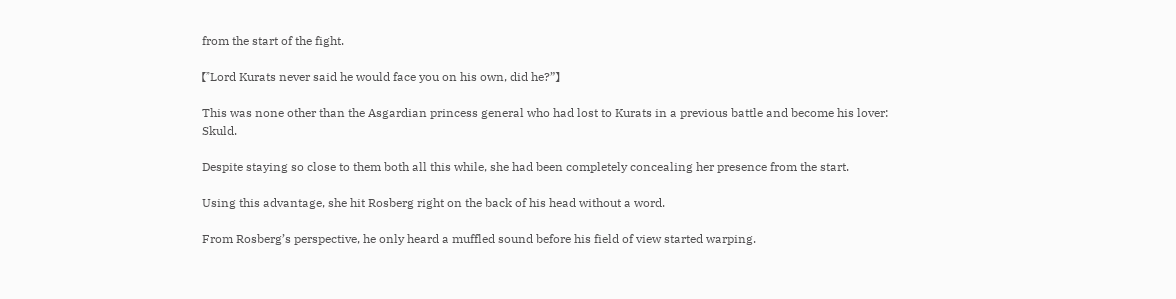from the start of the fight.

【”Lord Kurats never said he would face you on his own, did he?”】

This was none other than the Asgardian princess general who had lost to Kurats in a previous battle and become his lover: Skuld.

Despite staying so close to them both all this while, she had been completely concealing her presence from the start.

Using this advantage, she hit Rosberg right on the back of his head without a word.

From Rosberg’s perspective, he only heard a muffled sound before his field of view started warping.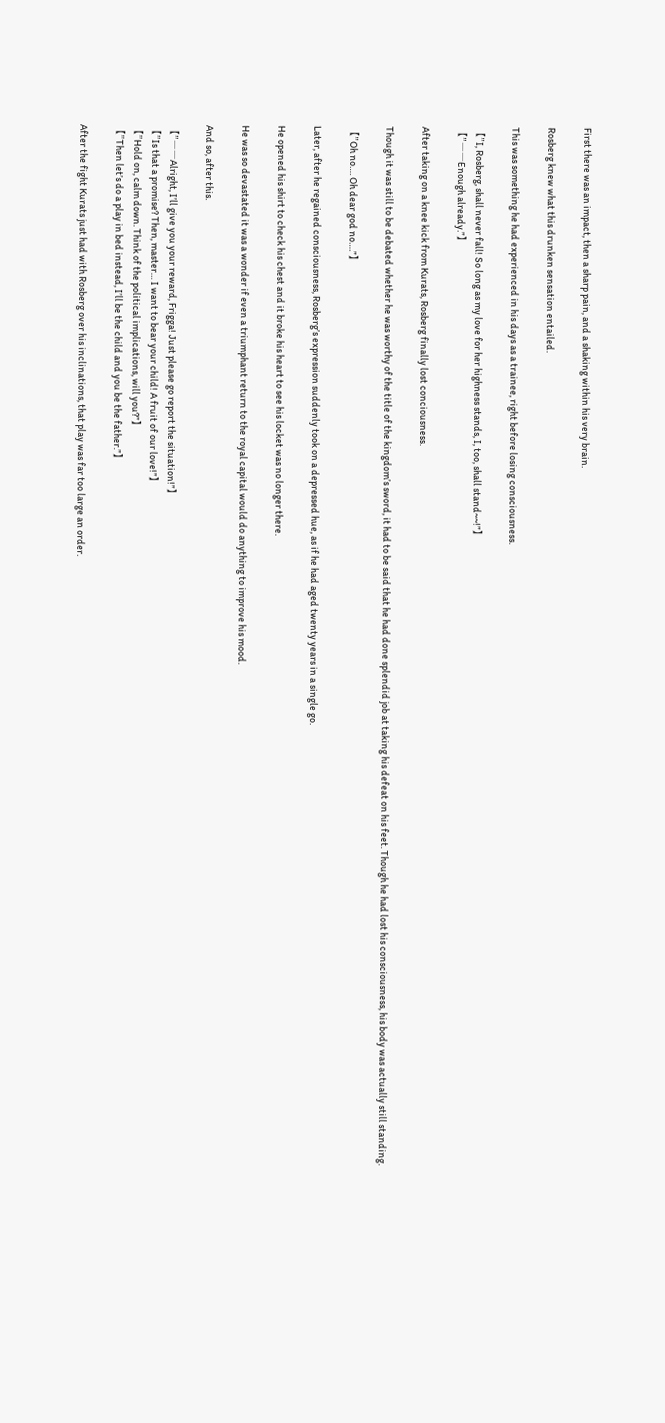First there was an impact, then a sharp pain, and a shaking within his very brain.

Rosberg knew what this drunken sensation entailed.

This was something he had experienced in his days as a trainee, right before losing consciousness.

【”I, Rosberg, shall never fall! So long as my love for her highness stands, I, too, shall stand~~!”】
【”――Enough already.”】

After taking on a knee kick from Kurats, Rosberg finally lost conciousness.

Though it was still to be debated whether he was worthy of the title of the kingdom’s sword, it had to be said that he had done splendid job at taking his defeat on his feet. Though he had lost his consciousness, his body was actually still standing.

【”Oh no…. Oh dear god no….”】

Later, after he regained consciousness, Rosberg’s expression suddenly took on a depressed hue, as if he had aged twenty years in a single go.

He opened his shirt to check his chest and it broke his heart to see his locket was no longer there.

He was so devastated it was a wonder if even a triumphant return to the royal capital would do anything to improve his mood.

And so, after this.

【”――Alright, I’ll give you your reward, Frigga! Just please go report the situation!”】
【”Is that a promise? Then, master… I want to bear your child! A fruit of our love!”】
【”Hold on, calm down. Think of the political implications, will you?”】
【”Then let’s do a play in bed instead, I’ll be the child and you be the father.”】

After the fight Kurats just had with Rosberg over his inclinations, that play was far too large an order.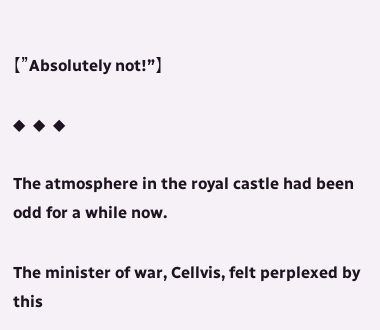【”Absolutely not!”】

◆  ◆  ◆

The atmosphere in the royal castle had been odd for a while now.

The minister of war, Cellvis, felt perplexed by this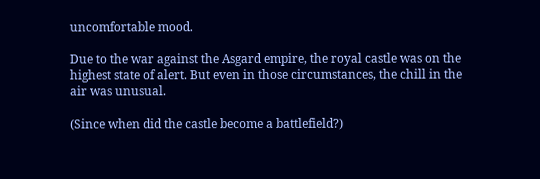uncomfortable mood.

Due to the war against the Asgard empire, the royal castle was on the highest state of alert. But even in those circumstances, the chill in the air was unusual.

(Since when did the castle become a battlefield?)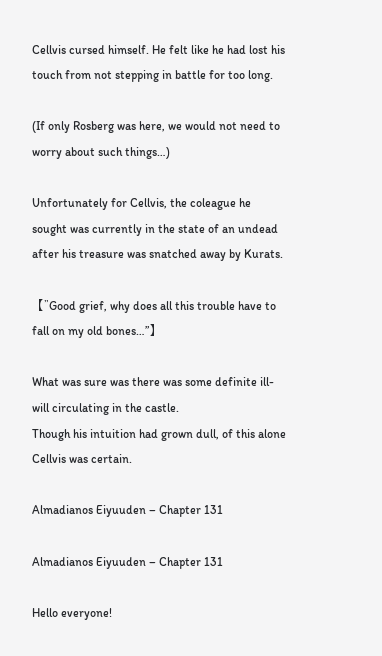Cellvis cursed himself. He felt like he had lost his touch from not stepping in battle for too long.

(If only Rosberg was here, we would not need to worry about such things…)

Unfortunately for Cellvis, the coleague he sought was currently in the state of an undead after his treasure was snatched away by Kurats.

【”Good grief, why does all this trouble have to fall on my old bones…”】

What was sure was there was some definite ill-will circulating in the castle.
Though his intuition had grown dull, of this alone Cellvis was certain.

Almadianos Eiyuuden – Chapter 131

Almadianos Eiyuuden – Chapter 131

Hello everyone!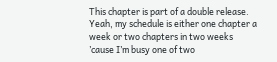This chapter is part of a double release. Yeah, my schedule is either one chapter a week or two chapters in two weeks ’cause I’m busy one of two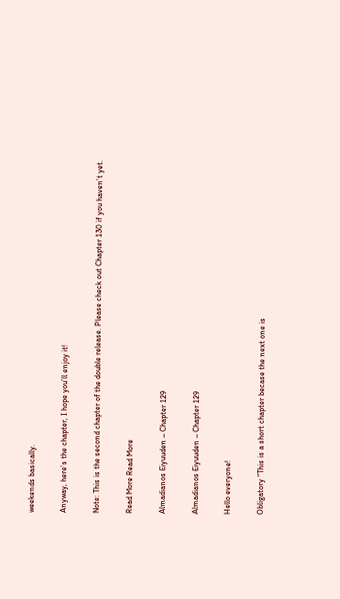weekends basically.

Anyway, here’s the chapter, I hope you’ll enjoy it!

Note: This is the second chapter of the double release. Please check out Chapter 130 if you haven’t yet.

Read More Read More

Almadianos Eiyuuden – Chapter 129

Almadianos Eiyuuden – Chapter 129

Hello everyone!

Obligatory “This is a short chapter becase the next one is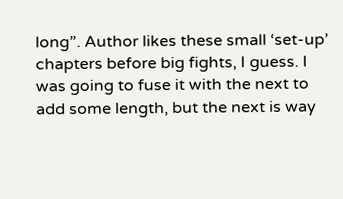long”. Author likes these small ‘set-up’ chapters before big fights, I guess. I was going to fuse it with the next to add some length, but the next is way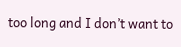too long and I don’t want to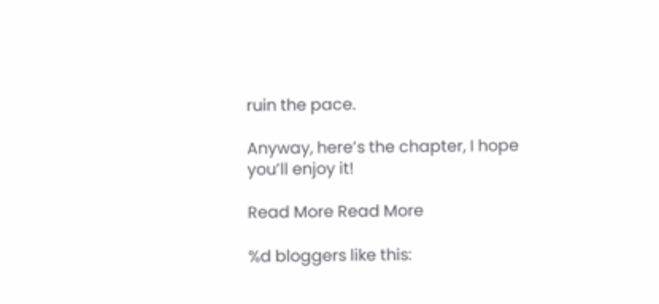ruin the pace.

Anyway, here’s the chapter, I hope you’ll enjoy it!

Read More Read More

%d bloggers like this: